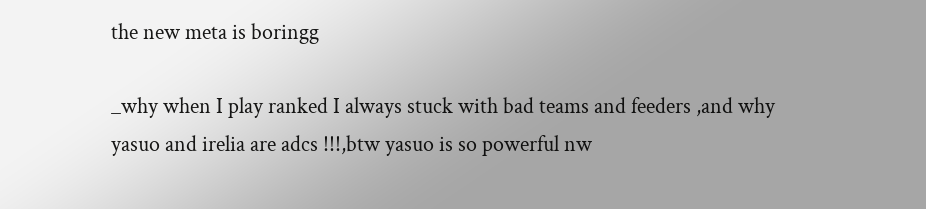the new meta is boringg

_why when I play ranked I always stuck with bad teams and feeders ,and why yasuo and irelia are adcs !!!,btw yasuo is so powerful nw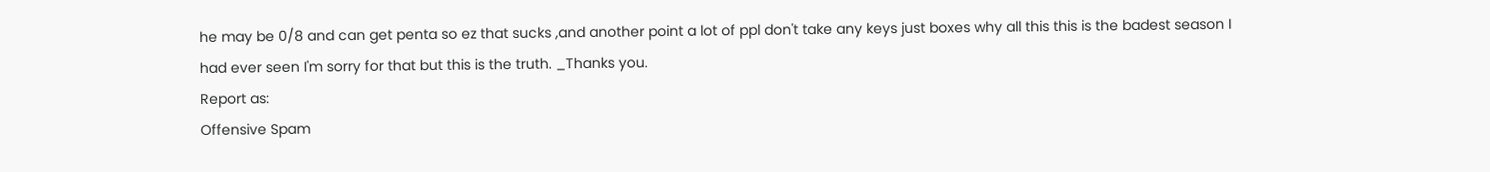he may be 0/8 and can get penta so ez that sucks ,and another point a lot of ppl don't take any keys just boxes why all this this is the badest season I had ever seen I'm sorry for that but this is the truth. _Thanks you.
Report as:
Offensive Spam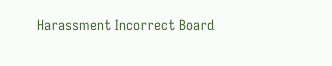Harassment Incorrect Board